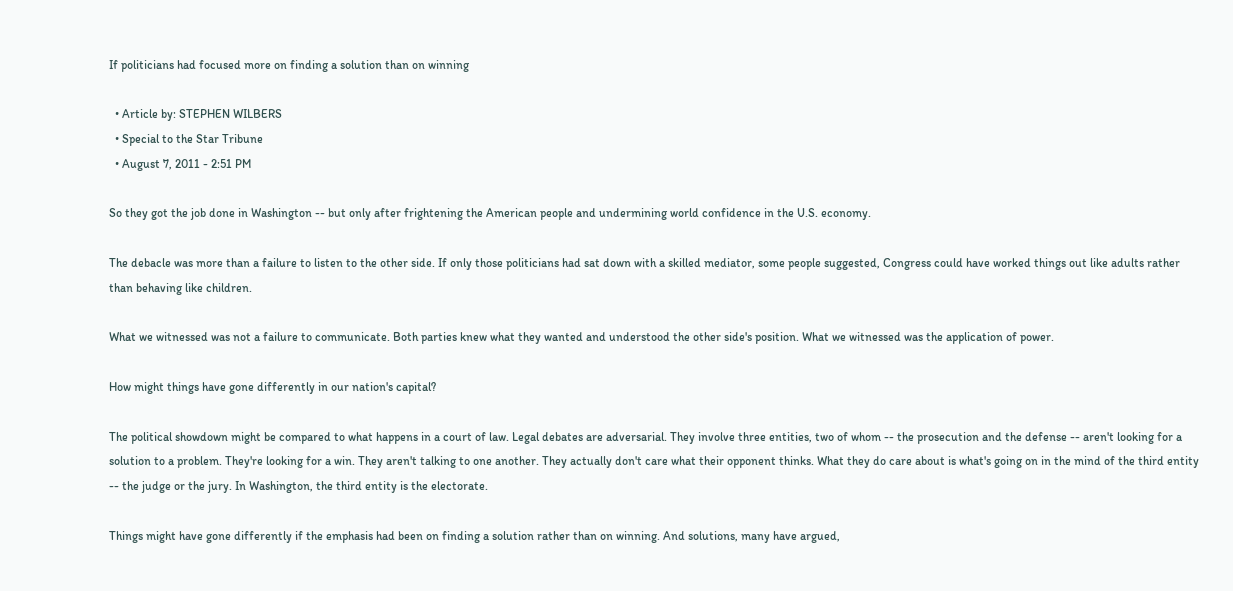If politicians had focused more on finding a solution than on winning

  • Article by: STEPHEN WILBERS
  • Special to the Star Tribune
  • August 7, 2011 - 2:51 PM

So they got the job done in Washington -- but only after frightening the American people and undermining world confidence in the U.S. economy.

The debacle was more than a failure to listen to the other side. If only those politicians had sat down with a skilled mediator, some people suggested, Congress could have worked things out like adults rather than behaving like children.

What we witnessed was not a failure to communicate. Both parties knew what they wanted and understood the other side's position. What we witnessed was the application of power.

How might things have gone differently in our nation's capital?

The political showdown might be compared to what happens in a court of law. Legal debates are adversarial. They involve three entities, two of whom -- the prosecution and the defense -- aren't looking for a solution to a problem. They're looking for a win. They aren't talking to one another. They actually don't care what their opponent thinks. What they do care about is what's going on in the mind of the third entity -- the judge or the jury. In Washington, the third entity is the electorate.

Things might have gone differently if the emphasis had been on finding a solution rather than on winning. And solutions, many have argued,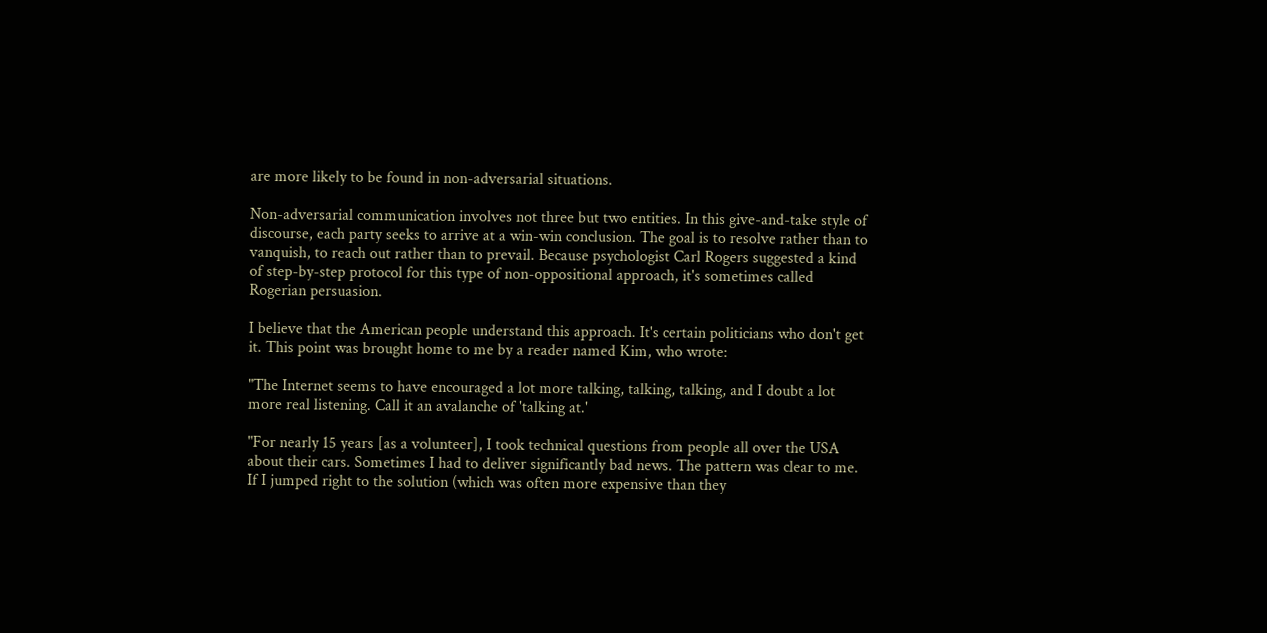are more likely to be found in non-adversarial situations.

Non-adversarial communication involves not three but two entities. In this give-and-take style of discourse, each party seeks to arrive at a win-win conclusion. The goal is to resolve rather than to vanquish, to reach out rather than to prevail. Because psychologist Carl Rogers suggested a kind of step-by-step protocol for this type of non-oppositional approach, it's sometimes called Rogerian persuasion.

I believe that the American people understand this approach. It's certain politicians who don't get it. This point was brought home to me by a reader named Kim, who wrote:

"The Internet seems to have encouraged a lot more talking, talking, talking, and I doubt a lot more real listening. Call it an avalanche of 'talking at.'

"For nearly 15 years [as a volunteer], I took technical questions from people all over the USA about their cars. Sometimes I had to deliver significantly bad news. The pattern was clear to me. If I jumped right to the solution (which was often more expensive than they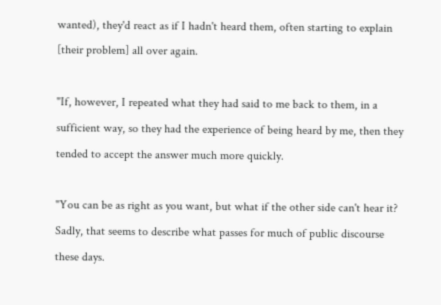wanted), they'd react as if I hadn't heard them, often starting to explain [their problem] all over again.

"If, however, I repeated what they had said to me back to them, in a sufficient way, so they had the experience of being heard by me, then they tended to accept the answer much more quickly.

"You can be as right as you want, but what if the other side can't hear it? Sadly, that seems to describe what passes for much of public discourse these days.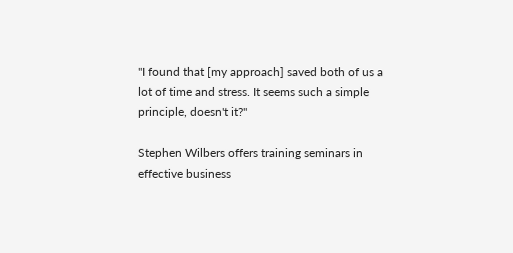"I found that [my approach] saved both of us a lot of time and stress. It seems such a simple principle, doesn't it?"

Stephen Wilbers offers training seminars in effective business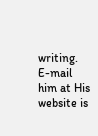writing. E-mail him at His website is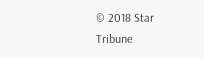© 2018 Star Tribune